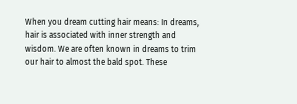When you dream cutting hair means: In dreams, hair is associated with inner strength and wisdom. We are often known in dreams to trim our hair to almost the bald spot. These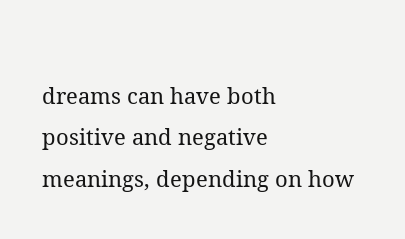dreams can have both positive and negative meanings, depending on how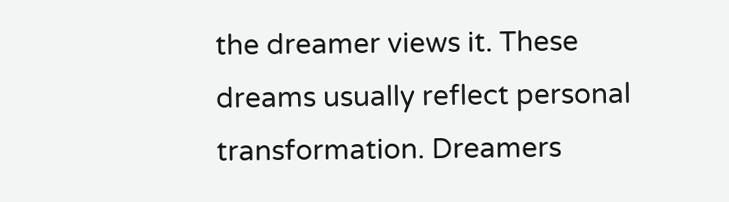the dreamer views it. These dreams usually reflect personal transformation. Dreamers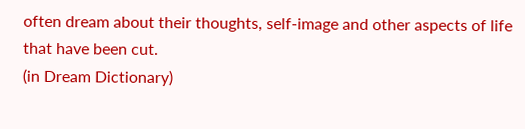often dream about their thoughts, self-image and other aspects of life that have been cut.
(in Dream Dictionary)